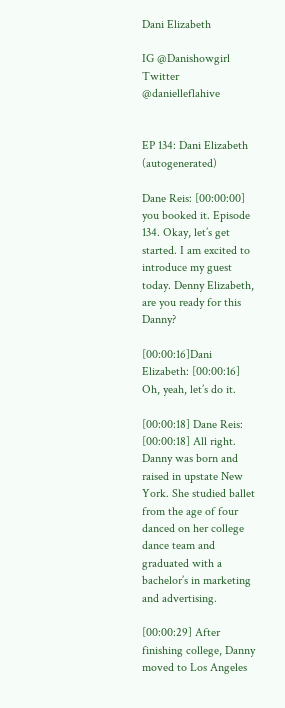Dani Elizabeth

IG @Danishowgirl
Twitter @danielleflahive


EP 134: Dani Elizabeth (autogenerated)

Dane Reis: [00:00:00] you booked it. Episode 134. Okay, let’s get started. I am excited to introduce my guest today. Denny Elizabeth, are you ready for this Danny?

[00:00:16]Dani Elizabeth: [00:00:16] Oh, yeah, let’s do it.

[00:00:18] Dane Reis: [00:00:18] All right. Danny was born and raised in upstate New York. She studied ballet from the age of four danced on her college dance team and graduated with a bachelor’s in marketing and advertising.

[00:00:29] After finishing college, Danny moved to Los Angeles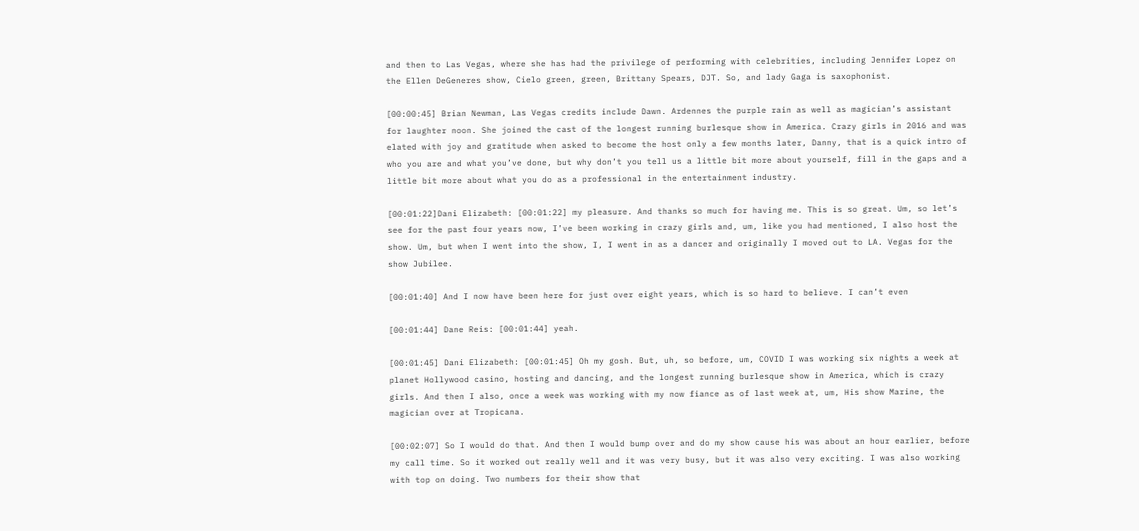and then to Las Vegas, where she has had the privilege of performing with celebrities, including Jennifer Lopez on the Ellen DeGeneres show, Cielo green, green, Brittany Spears, DJT. So, and lady Gaga is saxophonist.

[00:00:45] Brian Newman, Las Vegas credits include Dawn. Ardennes the purple rain as well as magician’s assistant for laughter noon. She joined the cast of the longest running burlesque show in America. Crazy girls in 2016 and was elated with joy and gratitude when asked to become the host only a few months later, Danny, that is a quick intro of who you are and what you’ve done, but why don’t you tell us a little bit more about yourself, fill in the gaps and a little bit more about what you do as a professional in the entertainment industry.

[00:01:22]Dani Elizabeth: [00:01:22] my pleasure. And thanks so much for having me. This is so great. Um, so let’s see for the past four years now, I’ve been working in crazy girls and, um, like you had mentioned, I also host the show. Um, but when I went into the show, I, I went in as a dancer and originally I moved out to LA. Vegas for the show Jubilee.

[00:01:40] And I now have been here for just over eight years, which is so hard to believe. I can’t even

[00:01:44] Dane Reis: [00:01:44] yeah.

[00:01:45] Dani Elizabeth: [00:01:45] Oh my gosh. But, uh, so before, um, COVID I was working six nights a week at planet Hollywood casino, hosting and dancing, and the longest running burlesque show in America, which is crazy girls. And then I also, once a week was working with my now fiance as of last week at, um, His show Marine, the magician over at Tropicana.

[00:02:07] So I would do that. And then I would bump over and do my show cause his was about an hour earlier, before my call time. So it worked out really well and it was very busy, but it was also very exciting. I was also working with top on doing. Two numbers for their show that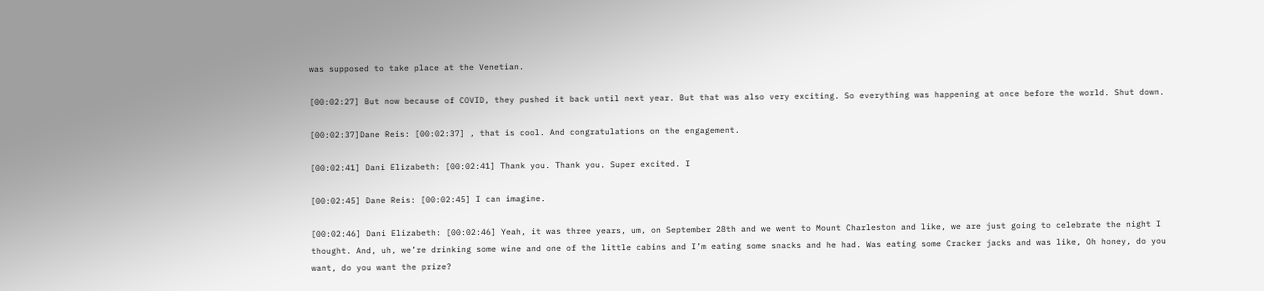was supposed to take place at the Venetian.

[00:02:27] But now because of COVID, they pushed it back until next year. But that was also very exciting. So everything was happening at once before the world. Shut down.

[00:02:37]Dane Reis: [00:02:37] , that is cool. And congratulations on the engagement.

[00:02:41] Dani Elizabeth: [00:02:41] Thank you. Thank you. Super excited. I

[00:02:45] Dane Reis: [00:02:45] I can imagine.

[00:02:46] Dani Elizabeth: [00:02:46] Yeah, it was three years, um, on September 28th and we went to Mount Charleston and like, we are just going to celebrate the night I thought. And, uh, we’re drinking some wine and one of the little cabins and I’m eating some snacks and he had. Was eating some Cracker jacks and was like, Oh honey, do you want, do you want the prize?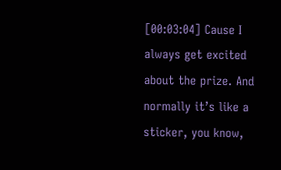[00:03:04] Cause I always get excited about the prize. And normally it’s like a sticker, you know,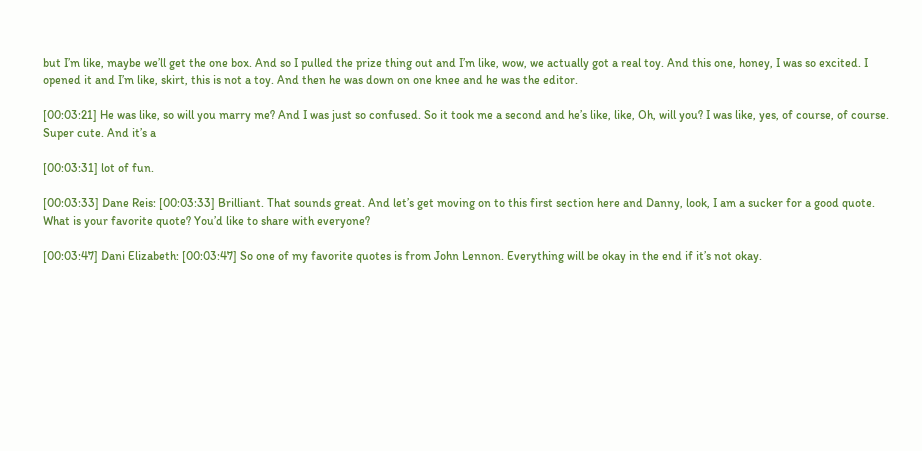but I’m like, maybe we’ll get the one box. And so I pulled the prize thing out and I’m like, wow, we actually got a real toy. And this one, honey, I was so excited. I opened it and I’m like, skirt, this is not a toy. And then he was down on one knee and he was the editor.

[00:03:21] He was like, so will you marry me? And I was just so confused. So it took me a second and he’s like, like, Oh, will you? I was like, yes, of course, of course. Super cute. And it’s a

[00:03:31] lot of fun.

[00:03:33] Dane Reis: [00:03:33] Brilliant. That sounds great. And let’s get moving on to this first section here and Danny, look, I am a sucker for a good quote. What is your favorite quote? You’d like to share with everyone?

[00:03:47] Dani Elizabeth: [00:03:47] So one of my favorite quotes is from John Lennon. Everything will be okay in the end if it’s not okay.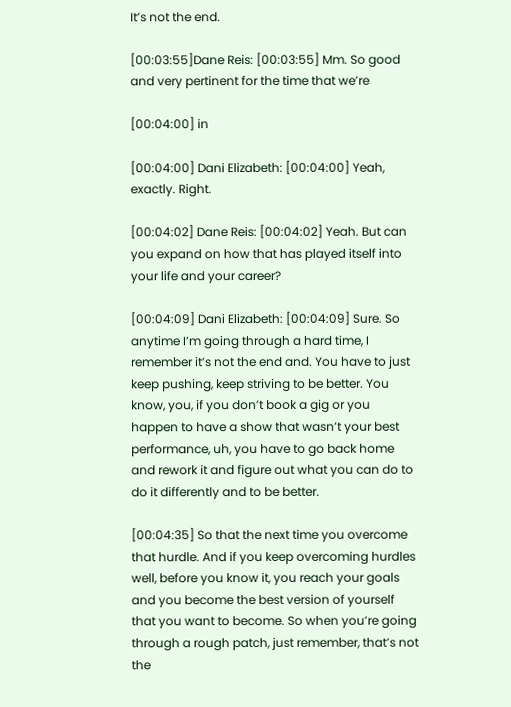It’s not the end.

[00:03:55]Dane Reis: [00:03:55] Mm. So good and very pertinent for the time that we’re

[00:04:00] in

[00:04:00] Dani Elizabeth: [00:04:00] Yeah, exactly. Right.

[00:04:02] Dane Reis: [00:04:02] Yeah. But can you expand on how that has played itself into your life and your career?

[00:04:09] Dani Elizabeth: [00:04:09] Sure. So anytime I’m going through a hard time, I remember it’s not the end and. You have to just keep pushing, keep striving to be better. You know, you, if you don’t book a gig or you happen to have a show that wasn’t your best performance, uh, you have to go back home and rework it and figure out what you can do to do it differently and to be better.

[00:04:35] So that the next time you overcome that hurdle. And if you keep overcoming hurdles well, before you know it, you reach your goals and you become the best version of yourself that you want to become. So when you’re going through a rough patch, just remember, that’s not the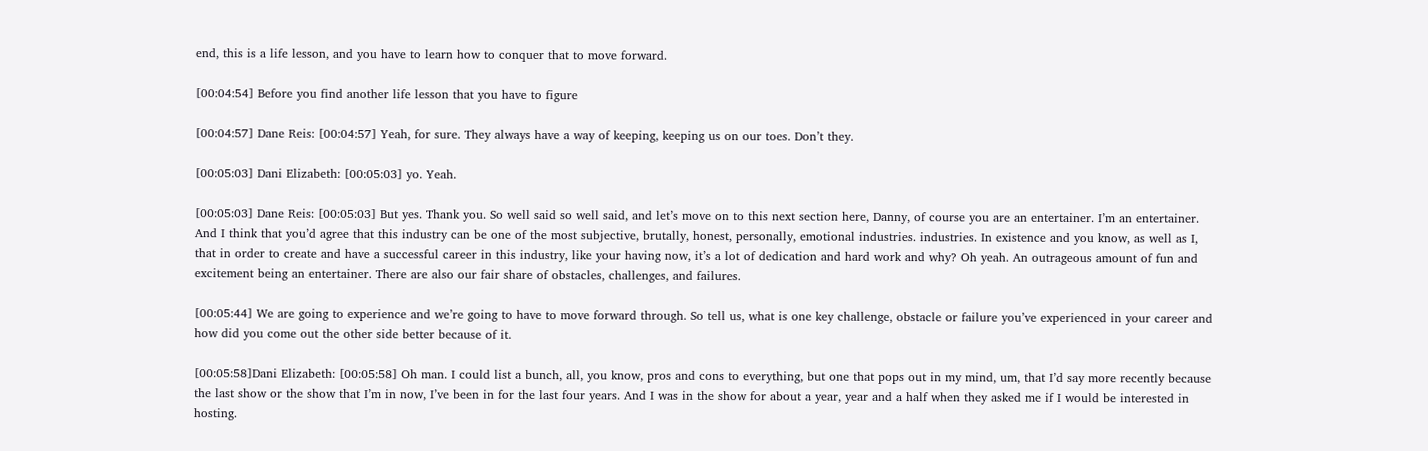end, this is a life lesson, and you have to learn how to conquer that to move forward.

[00:04:54] Before you find another life lesson that you have to figure

[00:04:57] Dane Reis: [00:04:57] Yeah, for sure. They always have a way of keeping, keeping us on our toes. Don’t they.

[00:05:03] Dani Elizabeth: [00:05:03] yo. Yeah.

[00:05:03] Dane Reis: [00:05:03] But yes. Thank you. So well said so well said, and let’s move on to this next section here, Danny, of course you are an entertainer. I’m an entertainer. And I think that you’d agree that this industry can be one of the most subjective, brutally, honest, personally, emotional industries. industries. In existence and you know, as well as I, that in order to create and have a successful career in this industry, like your having now, it’s a lot of dedication and hard work and why? Oh yeah. An outrageous amount of fun and excitement being an entertainer. There are also our fair share of obstacles, challenges, and failures.

[00:05:44] We are going to experience and we’re going to have to move forward through. So tell us, what is one key challenge, obstacle or failure you’ve experienced in your career and how did you come out the other side better because of it.

[00:05:58]Dani Elizabeth: [00:05:58] Oh man. I could list a bunch, all, you know, pros and cons to everything, but one that pops out in my mind, um, that I’d say more recently because the last show or the show that I’m in now, I’ve been in for the last four years. And I was in the show for about a year, year and a half when they asked me if I would be interested in hosting.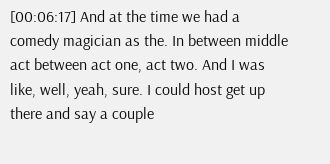[00:06:17] And at the time we had a comedy magician as the. In between middle act between act one, act two. And I was like, well, yeah, sure. I could host get up there and say a couple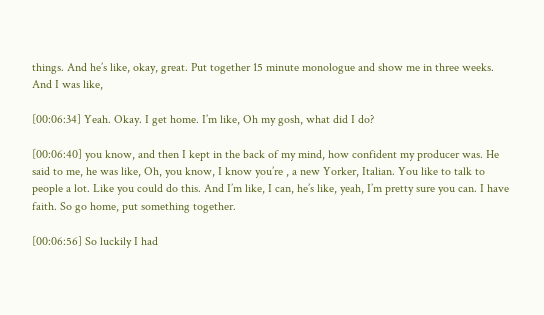things. And he’s like, okay, great. Put together 15 minute monologue and show me in three weeks. And I was like,

[00:06:34] Yeah. Okay. I get home. I’m like, Oh my gosh, what did I do?

[00:06:40] you know, and then I kept in the back of my mind, how confident my producer was. He said to me, he was like, Oh, you know, I know you’re , a new Yorker, Italian. You like to talk to people a lot. Like you could do this. And I’m like, I can, he’s like, yeah, I’m pretty sure you can. I have faith. So go home, put something together.

[00:06:56] So luckily I had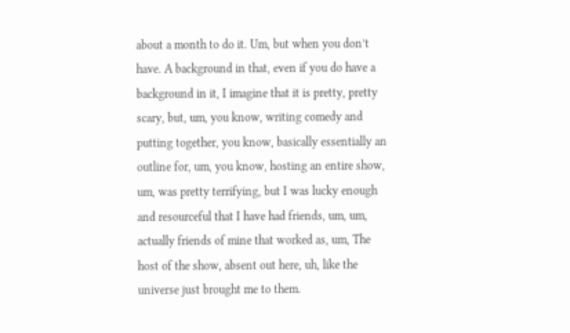about a month to do it. Um, but when you don’t have. A background in that, even if you do have a background in it, I imagine that it is pretty, pretty scary, but, um, you know, writing comedy and putting together, you know, basically essentially an outline for, um, you know, hosting an entire show, um, was pretty terrifying, but I was lucky enough and resourceful that I have had friends, um, um, actually friends of mine that worked as, um, The host of the show, absent out here, uh, like the universe just brought me to them.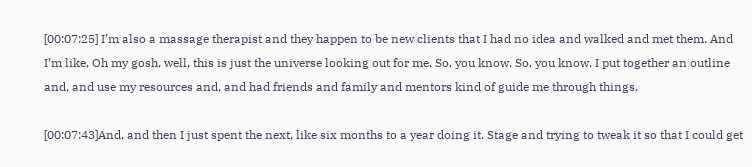[00:07:25] I’m also a massage therapist and they happen to be new clients that I had no idea and walked and met them. And I’m like, Oh my gosh, well, this is just the universe looking out for me. So, you know, So, you know, I put together an outline and, and use my resources and, and had friends and family and mentors kind of guide me through things.

[00:07:43]And, and then I just spent the next, like six months to a year doing it. Stage and trying to tweak it so that I could get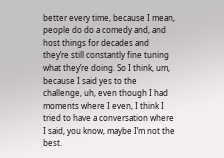better every time, because I mean, people do do a comedy and, and host things for decades and they’re still constantly fine tuning what they’re doing. So I think, um, because I said yes to the challenge, uh, even though I had moments where I even, I think I tried to have a conversation where I said, you know, maybe I’m not the best.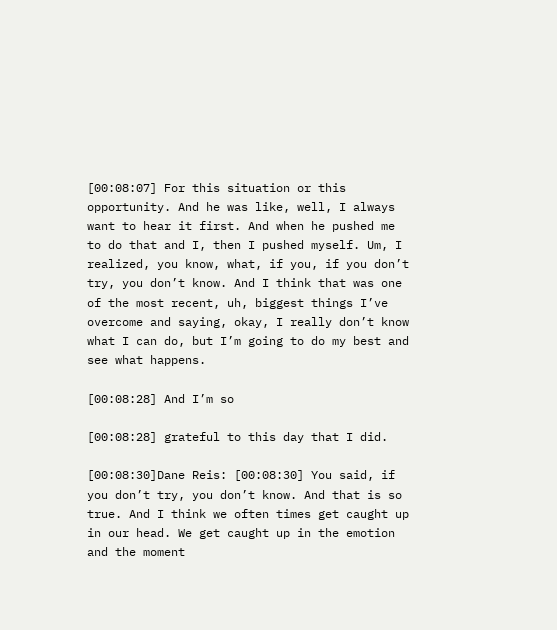[00:08:07] For this situation or this opportunity. And he was like, well, I always want to hear it first. And when he pushed me to do that and I, then I pushed myself. Um, I realized, you know, what, if you, if you don’t try, you don’t know. And I think that was one of the most recent, uh, biggest things I’ve overcome and saying, okay, I really don’t know what I can do, but I’m going to do my best and see what happens.

[00:08:28] And I’m so

[00:08:28] grateful to this day that I did.

[00:08:30]Dane Reis: [00:08:30] You said, if you don’t try, you don’t know. And that is so true. And I think we often times get caught up in our head. We get caught up in the emotion and the moment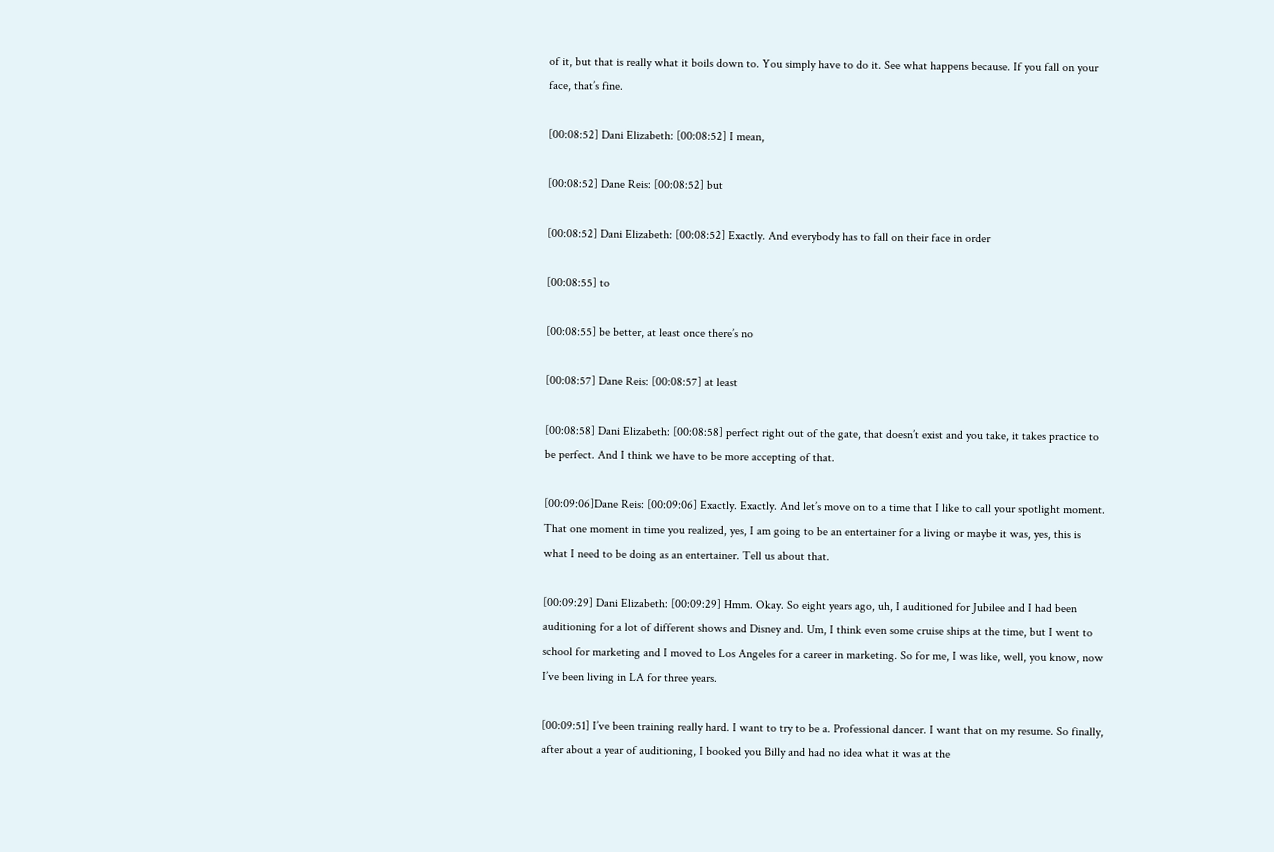of it, but that is really what it boils down to. You simply have to do it. See what happens because. If you fall on your face, that’s fine.

[00:08:52] Dani Elizabeth: [00:08:52] I mean,

[00:08:52] Dane Reis: [00:08:52] but

[00:08:52] Dani Elizabeth: [00:08:52] Exactly. And everybody has to fall on their face in order

[00:08:55] to

[00:08:55] be better, at least once there’s no

[00:08:57] Dane Reis: [00:08:57] at least

[00:08:58] Dani Elizabeth: [00:08:58] perfect right out of the gate, that doesn’t exist and you take, it takes practice to be perfect. And I think we have to be more accepting of that.

[00:09:06]Dane Reis: [00:09:06] Exactly. Exactly. And let’s move on to a time that I like to call your spotlight moment. That one moment in time you realized, yes, I am going to be an entertainer for a living or maybe it was, yes, this is what I need to be doing as an entertainer. Tell us about that.

[00:09:29] Dani Elizabeth: [00:09:29] Hmm. Okay. So eight years ago, uh, I auditioned for Jubilee and I had been auditioning for a lot of different shows and Disney and. Um, I think even some cruise ships at the time, but I went to school for marketing and I moved to Los Angeles for a career in marketing. So for me, I was like, well, you know, now I’ve been living in LA for three years.

[00:09:51] I’ve been training really hard. I want to try to be a. Professional dancer. I want that on my resume. So finally, after about a year of auditioning, I booked you Billy and had no idea what it was at the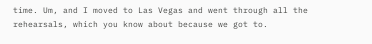time. Um, and I moved to Las Vegas and went through all the rehearsals, which you know about because we got to.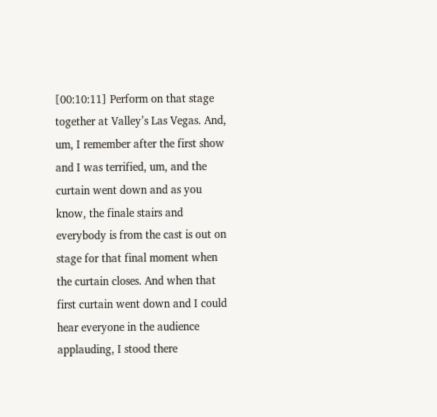[00:10:11] Perform on that stage together at Valley’s Las Vegas. And, um, I remember after the first show and I was terrified, um, and the curtain went down and as you know, the finale stairs and everybody is from the cast is out on stage for that final moment when the curtain closes. And when that first curtain went down and I could hear everyone in the audience applauding, I stood there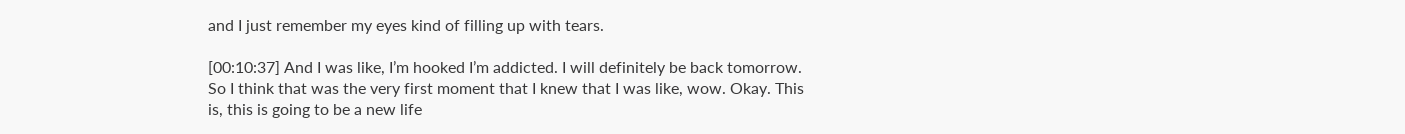and I just remember my eyes kind of filling up with tears.

[00:10:37] And I was like, I’m hooked I’m addicted. I will definitely be back tomorrow. So I think that was the very first moment that I knew that I was like, wow. Okay. This is, this is going to be a new life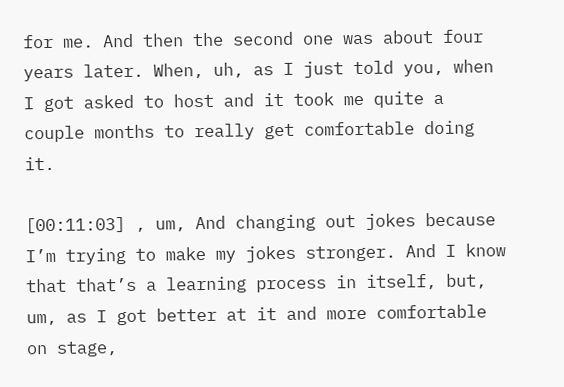for me. And then the second one was about four years later. When, uh, as I just told you, when I got asked to host and it took me quite a couple months to really get comfortable doing it.

[00:11:03] , um, And changing out jokes because I’m trying to make my jokes stronger. And I know that that’s a learning process in itself, but, um, as I got better at it and more comfortable on stage,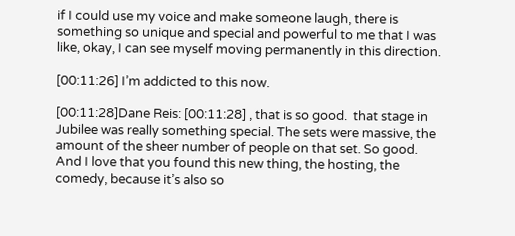if I could use my voice and make someone laugh, there is something so unique and special and powerful to me that I was like, okay, I can see myself moving permanently in this direction.

[00:11:26] I’m addicted to this now.

[00:11:28]Dane Reis: [00:11:28] , that is so good.  that stage in Jubilee was really something special. The sets were massive, the amount of the sheer number of people on that set. So good. And I love that you found this new thing, the hosting, the comedy, because it’s also so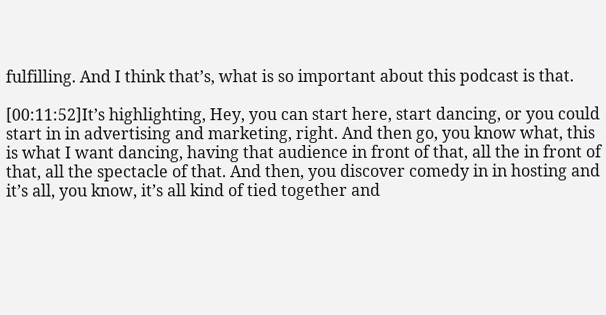fulfilling. And I think that’s, what is so important about this podcast is that.

[00:11:52]It’s highlighting, Hey, you can start here, start dancing, or you could start in in advertising and marketing, right. And then go, you know what, this is what I want dancing, having that audience in front of that, all the in front of that, all the spectacle of that. And then, you discover comedy in in hosting and it’s all, you know, it’s all kind of tied together and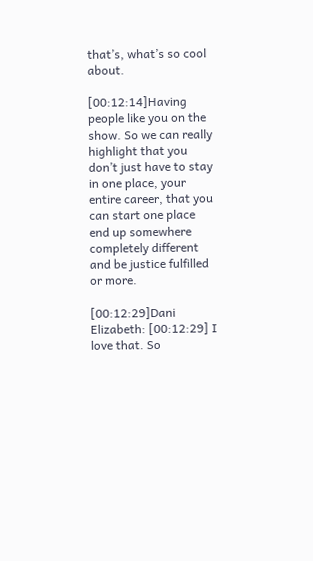that’s, what’s so cool about.

[00:12:14]Having people like you on the show. So we can really highlight that you don’t just have to stay in one place, your entire career, that you can start one place end up somewhere completely different and be justice fulfilled or more.

[00:12:29]Dani Elizabeth: [00:12:29] I love that. So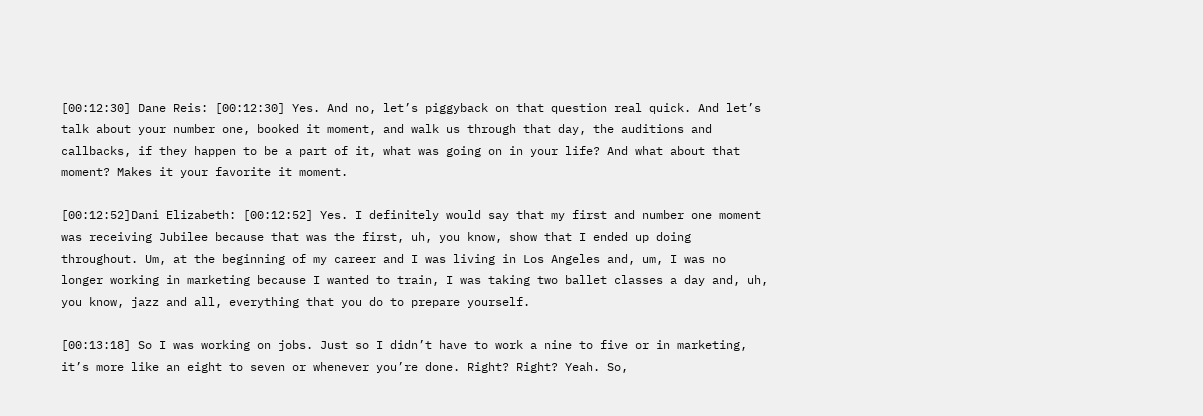[00:12:30] Dane Reis: [00:12:30] Yes. And no, let’s piggyback on that question real quick. And let’s talk about your number one, booked it moment, and walk us through that day, the auditions and callbacks, if they happen to be a part of it, what was going on in your life? And what about that moment? Makes it your favorite it moment.

[00:12:52]Dani Elizabeth: [00:12:52] Yes. I definitely would say that my first and number one moment was receiving Jubilee because that was the first, uh, you know, show that I ended up doing throughout. Um, at the beginning of my career and I was living in Los Angeles and, um, I was no longer working in marketing because I wanted to train, I was taking two ballet classes a day and, uh, you know, jazz and all, everything that you do to prepare yourself.

[00:13:18] So I was working on jobs. Just so I didn’t have to work a nine to five or in marketing, it’s more like an eight to seven or whenever you’re done. Right? Right? Yeah. So,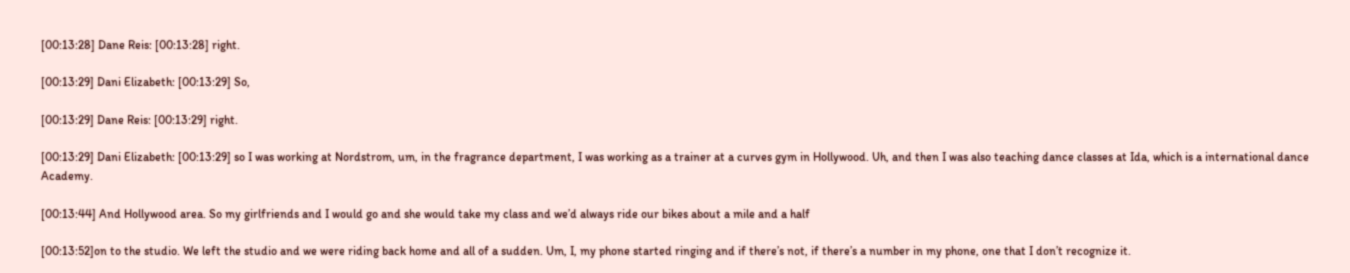[00:13:28] Dane Reis: [00:13:28] right.

[00:13:29] Dani Elizabeth: [00:13:29] So,

[00:13:29] Dane Reis: [00:13:29] right.

[00:13:29] Dani Elizabeth: [00:13:29] so I was working at Nordstrom, um, in the fragrance department, I was working as a trainer at a curves gym in Hollywood. Uh, and then I was also teaching dance classes at Ida, which is a international dance Academy.

[00:13:44] And Hollywood area. So my girlfriends and I would go and she would take my class and we’d always ride our bikes about a mile and a half

[00:13:52]on to the studio. We left the studio and we were riding back home and all of a sudden. Um, I, my phone started ringing and if there’s not, if there’s a number in my phone, one that I don’t recognize it.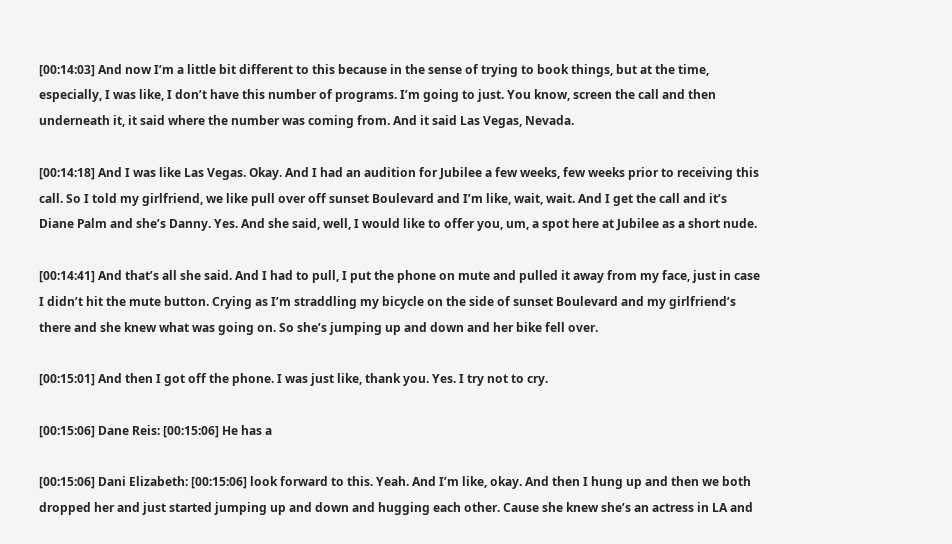[00:14:03] And now I’m a little bit different to this because in the sense of trying to book things, but at the time, especially, I was like, I don’t have this number of programs. I’m going to just. You know, screen the call and then underneath it, it said where the number was coming from. And it said Las Vegas, Nevada.

[00:14:18] And I was like Las Vegas. Okay. And I had an audition for Jubilee a few weeks, few weeks prior to receiving this call. So I told my girlfriend, we like pull over off sunset Boulevard and I’m like, wait, wait. And I get the call and it’s Diane Palm and she’s Danny. Yes. And she said, well, I would like to offer you, um, a spot here at Jubilee as a short nude.

[00:14:41] And that’s all she said. And I had to pull, I put the phone on mute and pulled it away from my face, just in case I didn’t hit the mute button. Crying as I’m straddling my bicycle on the side of sunset Boulevard and my girlfriend’s there and she knew what was going on. So she’s jumping up and down and her bike fell over.

[00:15:01] And then I got off the phone. I was just like, thank you. Yes. I try not to cry.

[00:15:06] Dane Reis: [00:15:06] He has a

[00:15:06] Dani Elizabeth: [00:15:06] look forward to this. Yeah. And I’m like, okay. And then I hung up and then we both dropped her and just started jumping up and down and hugging each other. Cause she knew she’s an actress in LA and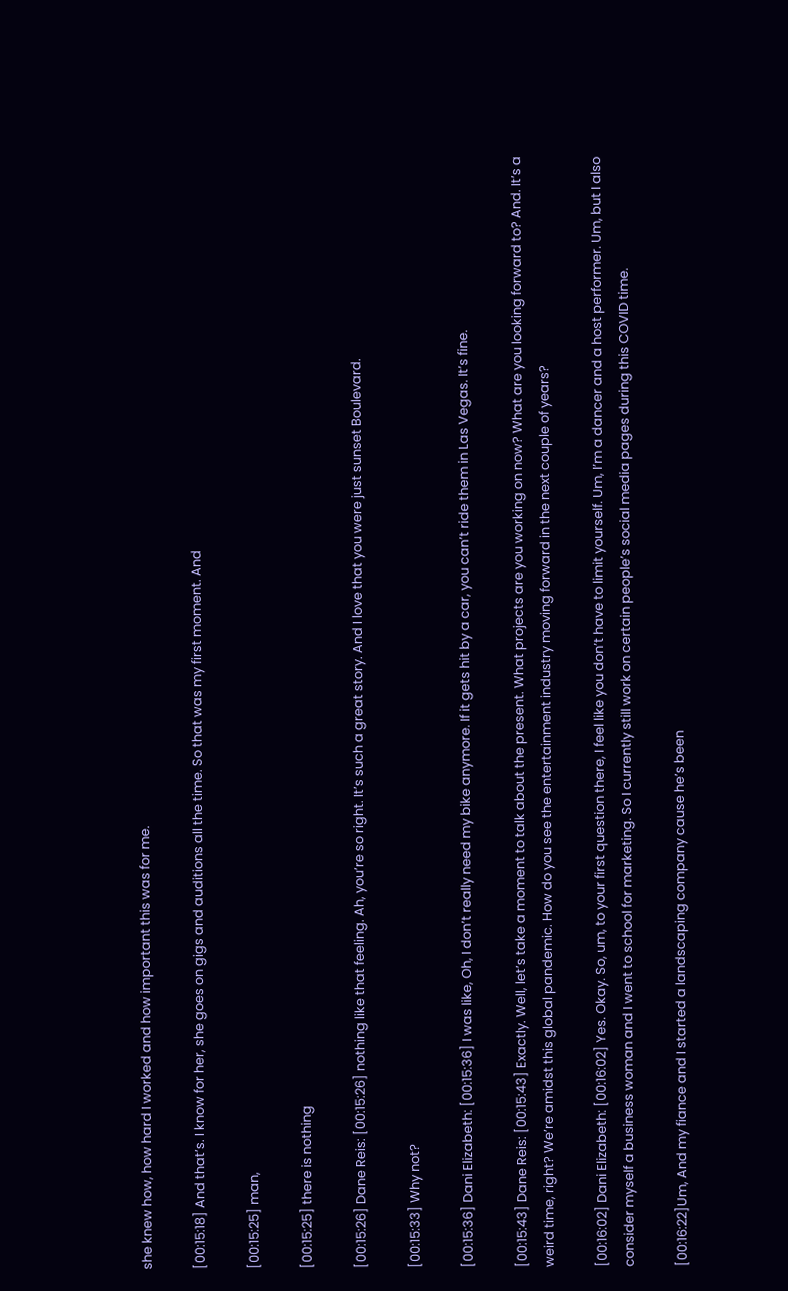she knew how, how hard I worked and how important this was for me.

[00:15:18] And that’s. I know for her, she goes on gigs and auditions all the time. So that was my first moment. And

[00:15:25] man,

[00:15:25] there is nothing

[00:15:26] Dane Reis: [00:15:26] nothing like that feeling. Ah, you’re so right. It’s such a great story. And I love that you were just sunset Boulevard.

[00:15:33] Why not?

[00:15:36] Dani Elizabeth: [00:15:36] I was like, Oh, I don’t really need my bike anymore. If it gets hit by a car, you can’t ride them in Las Vegas. It’s fine.

[00:15:43] Dane Reis: [00:15:43] Exactly. Well, let’s take a moment to talk about the present. What projects are you working on now? What are you looking forward to? And. It’s a weird time, right? We’re amidst this global pandemic. How do you see the entertainment industry moving forward in the next couple of years?

[00:16:02] Dani Elizabeth: [00:16:02] Yes. Okay. So, um, to your first question there, I feel like you don’t have to limit yourself. Um, I’m a dancer and a host performer. Um, but I also consider myself a business woman and I went to school for marketing. So I currently still work on certain people’s social media pages during this COVID time.

[00:16:22]Um, And my fiance and I started a landscaping company cause he’s been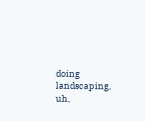doing landscaping, uh,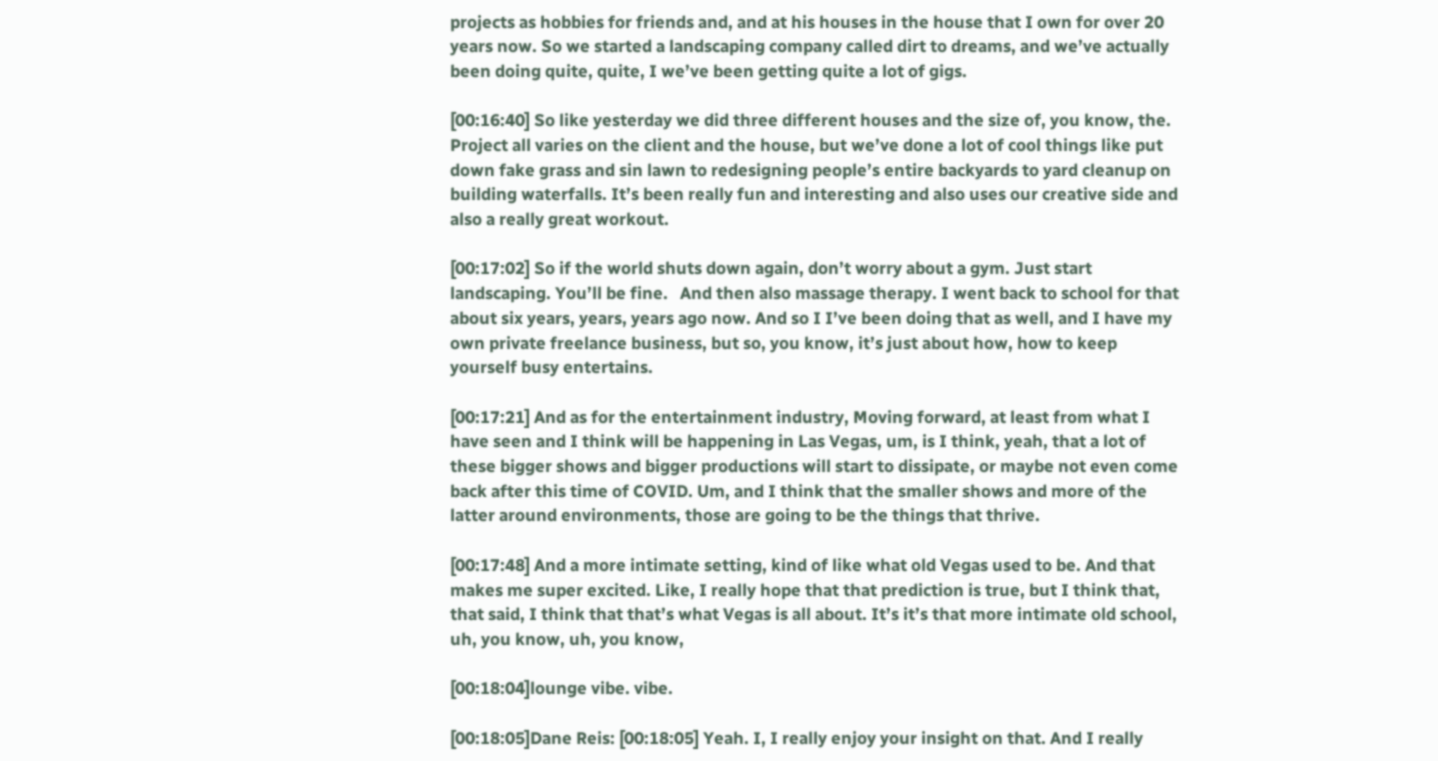projects as hobbies for friends and, and at his houses in the house that I own for over 20 years now. So we started a landscaping company called dirt to dreams, and we’ve actually been doing quite, quite, I we’ve been getting quite a lot of gigs.

[00:16:40] So like yesterday we did three different houses and the size of, you know, the. Project all varies on the client and the house, but we’ve done a lot of cool things like put down fake grass and sin lawn to redesigning people’s entire backyards to yard cleanup on building waterfalls. It’s been really fun and interesting and also uses our creative side and also a really great workout.

[00:17:02] So if the world shuts down again, don’t worry about a gym. Just start landscaping. You’ll be fine.   And then also massage therapy. I went back to school for that about six years, years, years ago now. And so I I’ve been doing that as well, and I have my own private freelance business, but so, you know, it’s just about how, how to keep yourself busy entertains.

[00:17:21] And as for the entertainment industry, Moving forward, at least from what I have seen and I think will be happening in Las Vegas, um, is I think, yeah, that a lot of these bigger shows and bigger productions will start to dissipate, or maybe not even come back after this time of COVID. Um, and I think that the smaller shows and more of the latter around environments, those are going to be the things that thrive.

[00:17:48] And a more intimate setting, kind of like what old Vegas used to be. And that makes me super excited. Like, I really hope that that prediction is true, but I think that, that said, I think that that’s what Vegas is all about. It’s it’s that more intimate old school, uh, you know, uh, you know,

[00:18:04]lounge vibe. vibe.

[00:18:05]Dane Reis: [00:18:05] Yeah. I, I really enjoy your insight on that. And I really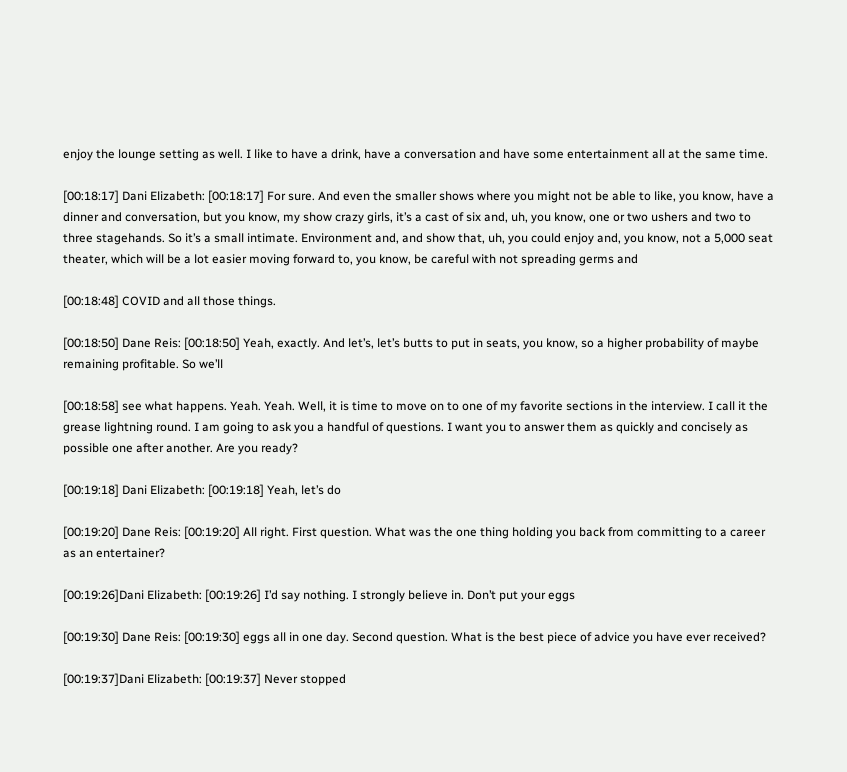enjoy the lounge setting as well. I like to have a drink, have a conversation and have some entertainment all at the same time.

[00:18:17] Dani Elizabeth: [00:18:17] For sure. And even the smaller shows where you might not be able to like, you know, have a dinner and conversation, but you know, my show crazy girls, it’s a cast of six and, uh, you know, one or two ushers and two to three stagehands. So it’s a small intimate. Environment and, and show that, uh, you could enjoy and, you know, not a 5,000 seat theater, which will be a lot easier moving forward to, you know, be careful with not spreading germs and

[00:18:48] COVID and all those things.

[00:18:50] Dane Reis: [00:18:50] Yeah, exactly. And let’s, let’s butts to put in seats, you know, so a higher probability of maybe remaining profitable. So we’ll

[00:18:58] see what happens. Yeah. Yeah. Well, it is time to move on to one of my favorite sections in the interview. I call it the grease lightning round. I am going to ask you a handful of questions. I want you to answer them as quickly and concisely as possible one after another. Are you ready?

[00:19:18] Dani Elizabeth: [00:19:18] Yeah, let’s do

[00:19:20] Dane Reis: [00:19:20] All right. First question. What was the one thing holding you back from committing to a career as an entertainer?

[00:19:26]Dani Elizabeth: [00:19:26] I’d say nothing. I strongly believe in. Don’t put your eggs

[00:19:30] Dane Reis: [00:19:30] eggs all in one day. Second question. What is the best piece of advice you have ever received?

[00:19:37]Dani Elizabeth: [00:19:37] Never stopped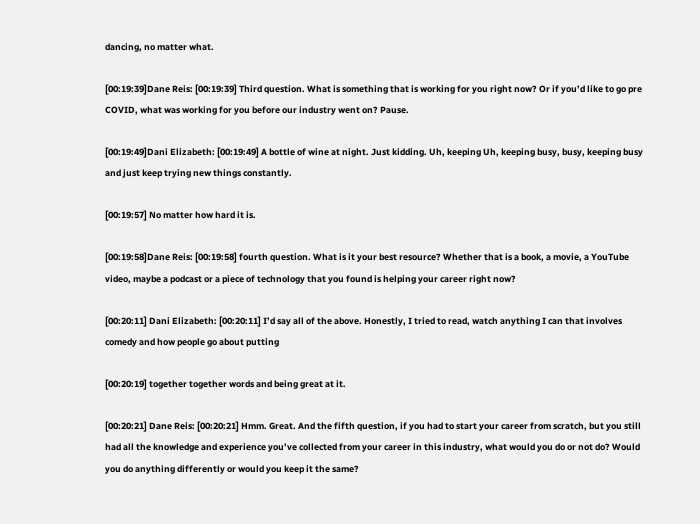dancing, no matter what.

[00:19:39]Dane Reis: [00:19:39] Third question. What is something that is working for you right now? Or if you’d like to go pre COVID, what was working for you before our industry went on? Pause.

[00:19:49]Dani Elizabeth: [00:19:49] A bottle of wine at night. Just kidding. Uh, keeping Uh, keeping busy, busy, keeping busy and just keep trying new things constantly.

[00:19:57] No matter how hard it is.

[00:19:58]Dane Reis: [00:19:58] fourth question. What is it your best resource? Whether that is a book, a movie, a YouTube video, maybe a podcast or a piece of technology that you found is helping your career right now?

[00:20:11] Dani Elizabeth: [00:20:11] I’d say all of the above. Honestly, I tried to read, watch anything I can that involves comedy and how people go about putting

[00:20:19] together together words and being great at it.

[00:20:21] Dane Reis: [00:20:21] Hmm. Great. And the fifth question, if you had to start your career from scratch, but you still had all the knowledge and experience you’ve collected from your career in this industry, what would you do or not do? Would you do anything differently or would you keep it the same?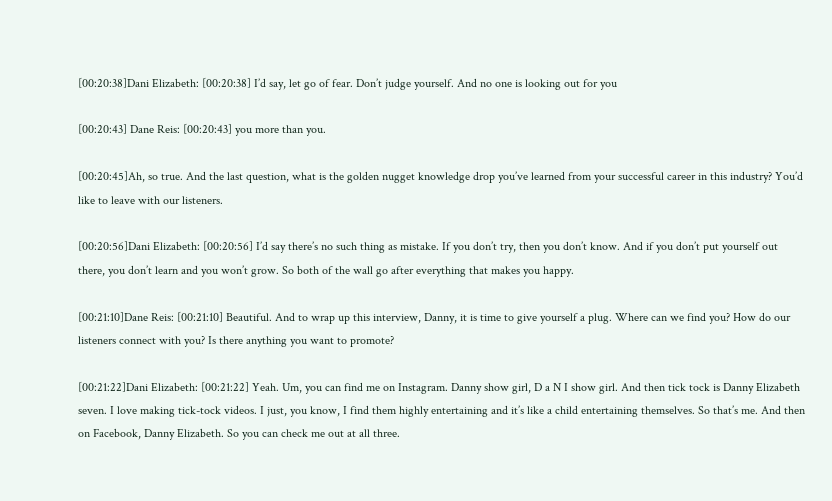[00:20:38]Dani Elizabeth: [00:20:38] I’d say, let go of fear. Don’t judge yourself. And no one is looking out for you

[00:20:43] Dane Reis: [00:20:43] you more than you.

[00:20:45]Ah, so true. And the last question, what is the golden nugget knowledge drop you’ve learned from your successful career in this industry? You’d like to leave with our listeners.

[00:20:56]Dani Elizabeth: [00:20:56] I’d say there’s no such thing as mistake. If you don’t try, then you don’t know. And if you don’t put yourself out there, you don’t learn and you won’t grow. So both of the wall go after everything that makes you happy.

[00:21:10]Dane Reis: [00:21:10] Beautiful. And to wrap up this interview, Danny, it is time to give yourself a plug. Where can we find you? How do our listeners connect with you? Is there anything you want to promote?

[00:21:22]Dani Elizabeth: [00:21:22] Yeah. Um, you can find me on Instagram. Danny show girl, D a N I show girl. And then tick tock is Danny Elizabeth seven. I love making tick-tock videos. I just, you know, I find them highly entertaining and it’s like a child entertaining themselves. So that’s me. And then on Facebook, Danny Elizabeth. So you can check me out at all three.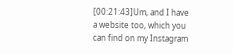[00:21:43]Um, and I have a website too, which you can find on my Instagram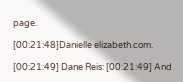page.

[00:21:48]Danielle elizabeth.com.

[00:21:49] Dane Reis: [00:21:49] And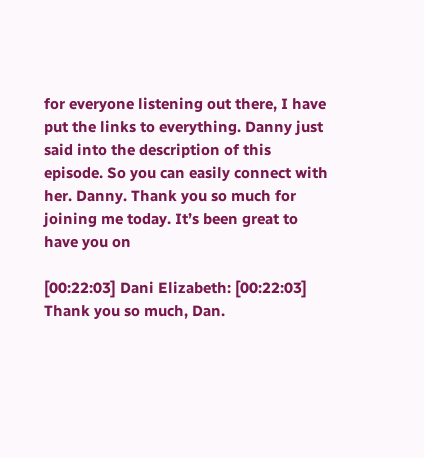for everyone listening out there, I have put the links to everything. Danny just said into the description of this episode. So you can easily connect with her. Danny. Thank you so much for joining me today. It’s been great to have you on

[00:22:03] Dani Elizabeth: [00:22:03] Thank you so much, Dan.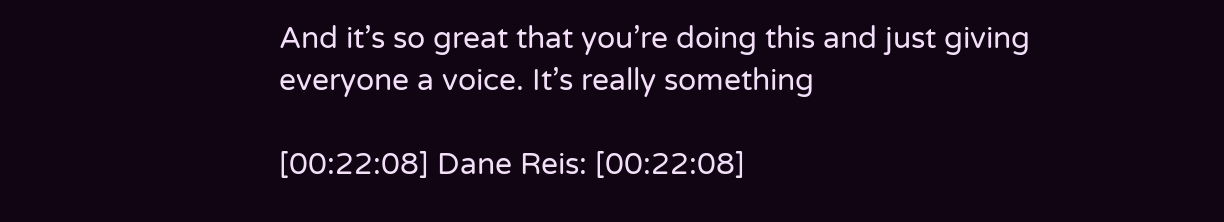And it’s so great that you’re doing this and just giving everyone a voice. It’s really something

[00:22:08] Dane Reis: [00:22:08]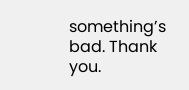something’s bad. Thank you.